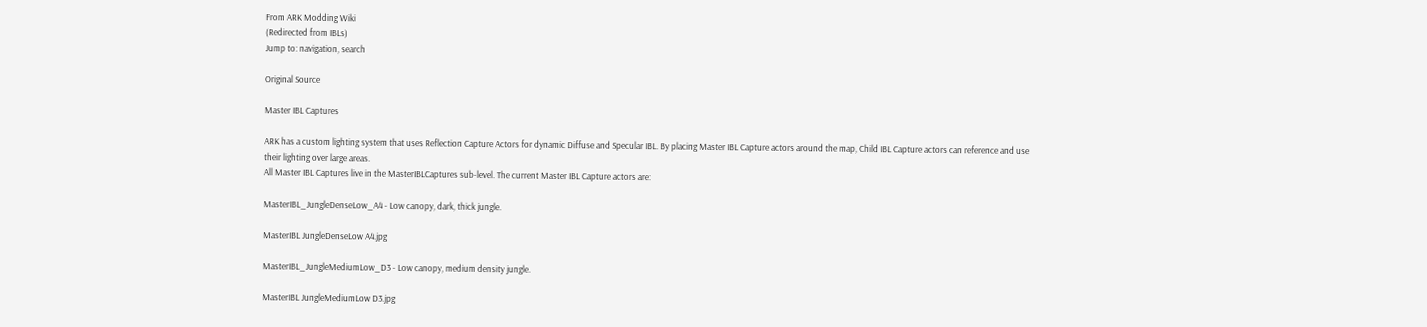From ARK Modding Wiki
(Redirected from IBLs)
Jump to: navigation, search

Original Source

Master IBL Captures

ARK has a custom lighting system that uses Reflection Capture Actors for dynamic Diffuse and Specular IBL. By placing Master IBL Capture actors around the map, Child IBL Capture actors can reference and use their lighting over large areas.
All Master IBL Captures live in the MasterIBLCaptures sub-level. The current Master IBL Capture actors are:

MasterIBL_JungleDenseLow_A4 - Low canopy, dark, thick jungle.

MasterIBL JungleDenseLow A4.jpg

MasterIBL_JungleMediumLow_D3 - Low canopy, medium density jungle.

MasterIBL JungleMediumLow D3.jpg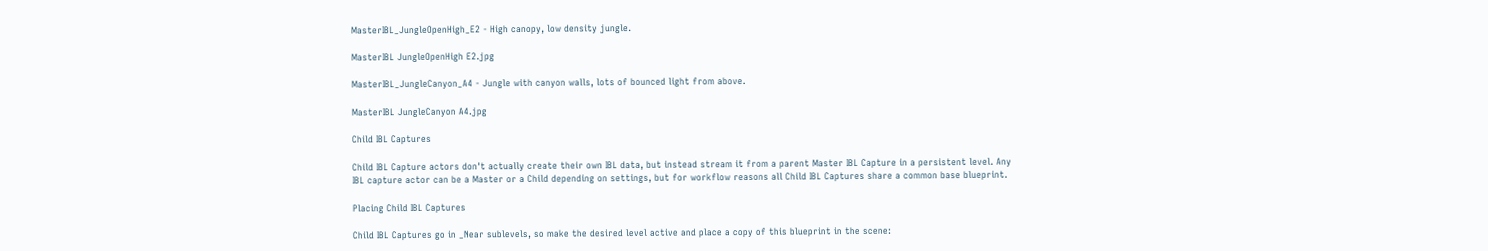MasterIBL_JungleOpenHigh_E2 - High canopy, low density jungle.

MasterIBL JungleOpenHigh E2.jpg

MasterIBL_JungleCanyon_A4 - Jungle with canyon walls, lots of bounced light from above.

MasterIBL JungleCanyon A4.jpg

Child IBL Captures

Child IBL Capture actors don't actually create their own IBL data, but instead stream it from a parent Master IBL Capture in a persistent level. Any IBL capture actor can be a Master or a Child depending on settings, but for workflow reasons all Child IBL Captures share a common base blueprint.

Placing Child IBL Captures

Child IBL Captures go in _Near sublevels, so make the desired level active and place a copy of this blueprint in the scene: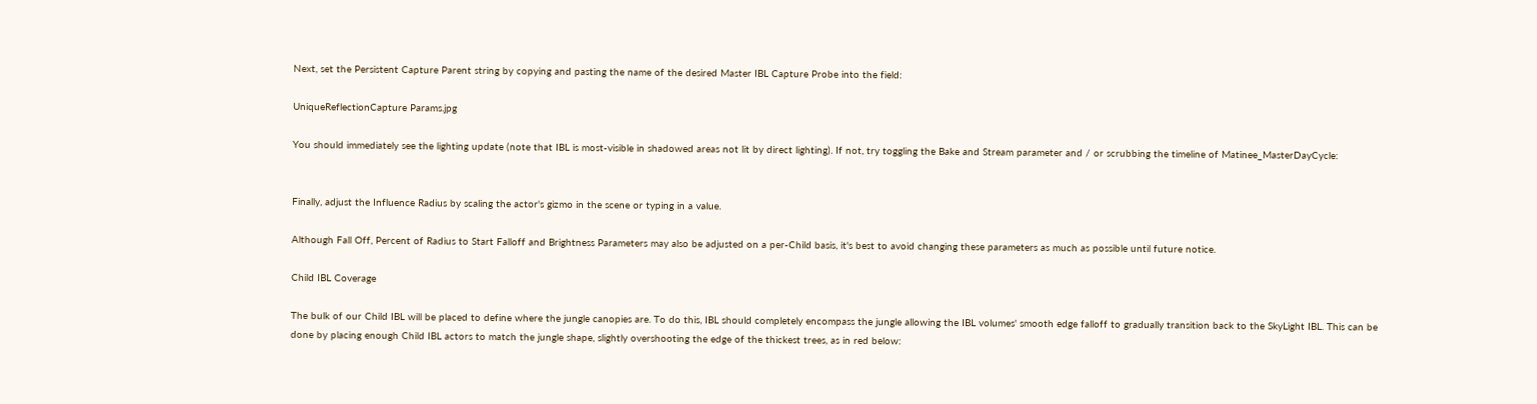Next, set the Persistent Capture Parent string by copying and pasting the name of the desired Master IBL Capture Probe into the field:

UniqueReflectionCapture Params.jpg

You should immediately see the lighting update (note that IBL is most-visible in shadowed areas not lit by direct lighting). If not, try toggling the Bake and Stream parameter and / or scrubbing the timeline of Matinee_MasterDayCycle:


Finally, adjust the Influence Radius by scaling the actor's gizmo in the scene or typing in a value.

Although Fall Off, Percent of Radius to Start Falloff and Brightness Parameters may also be adjusted on a per-Child basis, it's best to avoid changing these parameters as much as possible until future notice.

Child IBL Coverage

The bulk of our Child IBL will be placed to define where the jungle canopies are. To do this, IBL should completely encompass the jungle allowing the IBL volumes' smooth edge falloff to gradually transition back to the SkyLight IBL. This can be done by placing enough Child IBL actors to match the jungle shape, slightly overshooting the edge of the thickest trees, as in red below: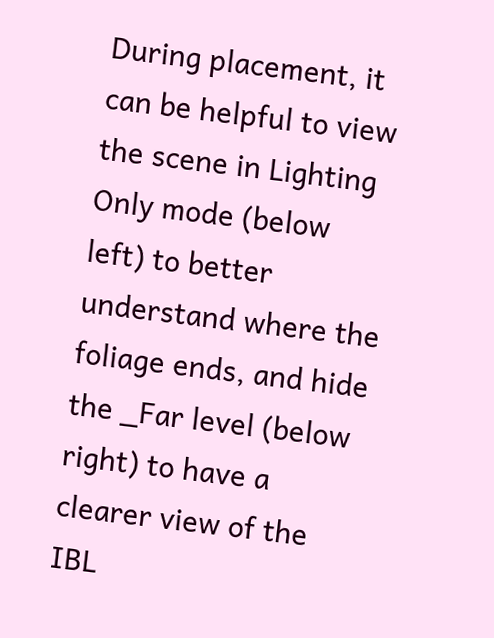During placement, it can be helpful to view the scene in Lighting Only mode (below left) to better understand where the foliage ends, and hide the _Far level (below right) to have a clearer view of the IBL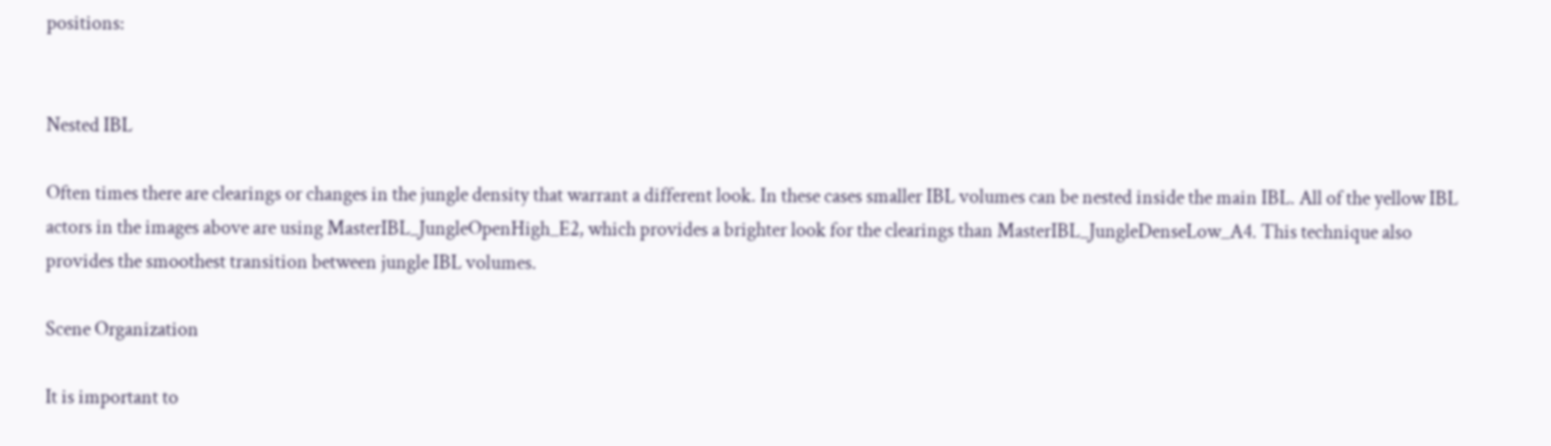positions:


Nested IBL

Often times there are clearings or changes in the jungle density that warrant a different look. In these cases smaller IBL volumes can be nested inside the main IBL. All of the yellow IBL actors in the images above are using MasterIBL_JungleOpenHigh_E2, which provides a brighter look for the clearings than MasterIBL_JungleDenseLow_A4. This technique also provides the smoothest transition between jungle IBL volumes.

Scene Organization

It is important to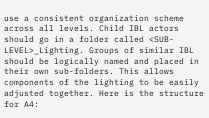use a consistent organization scheme across all levels. Child IBL actors should go in a folder called <SUB-LEVEL>_Lighting. Groups of similar IBL should be logically named and placed in their own sub-folders. This allows components of the lighting to be easily adjusted together. Here is the structure for A4: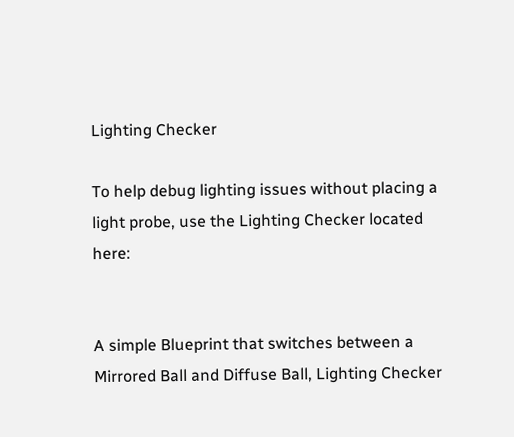Lighting Checker

To help debug lighting issues without placing a light probe, use the Lighting Checker located here:


A simple Blueprint that switches between a Mirrored Ball and Diffuse Ball, Lighting Checker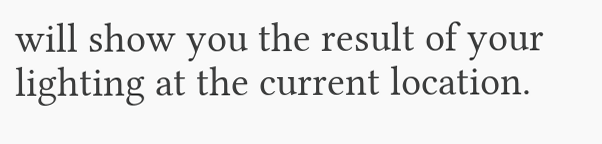will show you the result of your lighting at the current location.